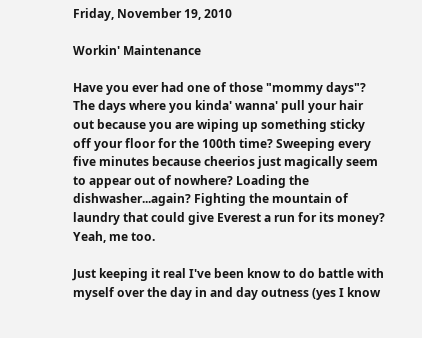Friday, November 19, 2010

Workin' Maintenance

Have you ever had one of those "mommy days"? The days where you kinda' wanna' pull your hair out because you are wiping up something sticky off your floor for the 100th time? Sweeping every five minutes because cheerios just magically seem to appear out of nowhere? Loading the dishwasher...again? Fighting the mountain of laundry that could give Everest a run for its money? Yeah, me too.

Just keeping it real I've been know to do battle with myself over the day in and day outness (yes I know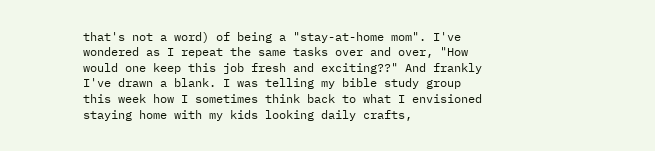that's not a word) of being a "stay-at-home mom". I've wondered as I repeat the same tasks over and over, "How would one keep this job fresh and exciting??" And frankly I've drawn a blank. I was telling my bible study group this week how I sometimes think back to what I envisioned staying home with my kids looking daily crafts,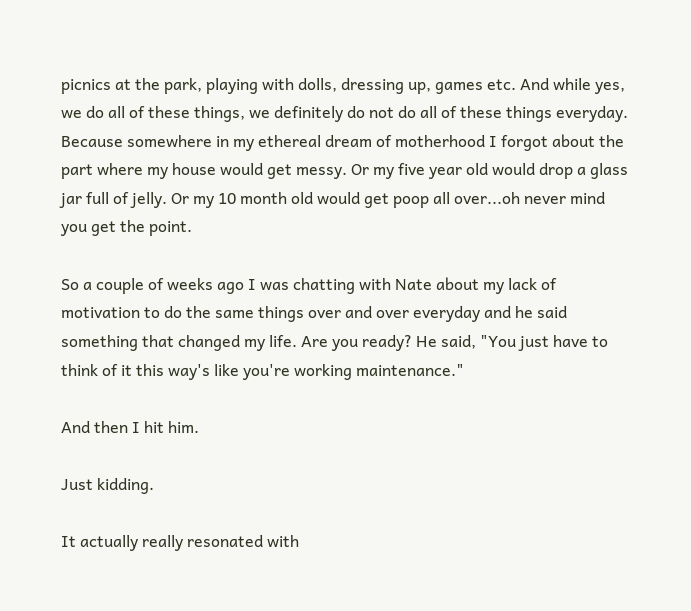picnics at the park, playing with dolls, dressing up, games etc. And while yes, we do all of these things, we definitely do not do all of these things everyday. Because somewhere in my ethereal dream of motherhood I forgot about the part where my house would get messy. Or my five year old would drop a glass jar full of jelly. Or my 10 month old would get poop all over...oh never mind you get the point.

So a couple of weeks ago I was chatting with Nate about my lack of motivation to do the same things over and over everyday and he said something that changed my life. Are you ready? He said, "You just have to think of it this way's like you're working maintenance."

And then I hit him.

Just kidding.

It actually really resonated with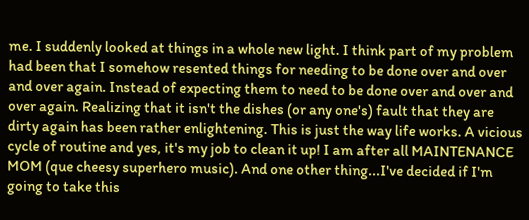me. I suddenly looked at things in a whole new light. I think part of my problem had been that I somehow resented things for needing to be done over and over and over again. Instead of expecting them to need to be done over and over and over again. Realizing that it isn't the dishes (or any one's) fault that they are dirty again has been rather enlightening. This is just the way life works. A vicious cycle of routine and yes, it's my job to clean it up! I am after all MAINTENANCE MOM (que cheesy superhero music). And one other thing...I've decided if I'm going to take this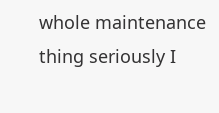whole maintenance thing seriously I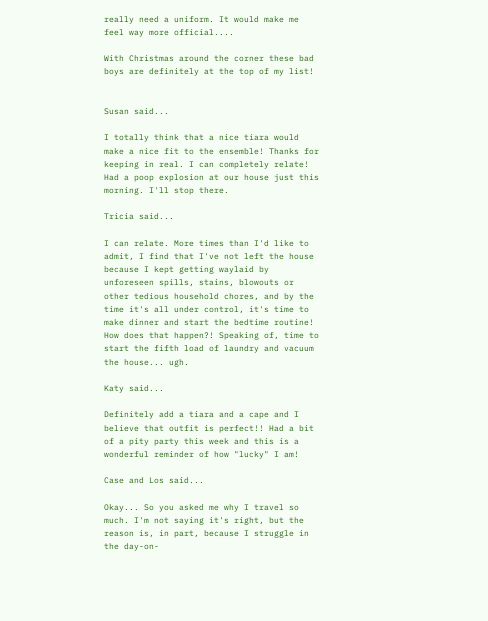really need a uniform. It would make me feel way more official....

With Christmas around the corner these bad boys are definitely at the top of my list!


Susan said...

I totally think that a nice tiara would make a nice fit to the ensemble! Thanks for keeping in real. I can completely relate! Had a poop explosion at our house just this morning. I'll stop there.

Tricia said...

I can relate. More times than I'd like to admit, I find that I've not left the house because I kept getting waylaid by unforeseen spills, stains, blowouts or other tedious household chores, and by the time it's all under control, it's time to make dinner and start the bedtime routine! How does that happen?! Speaking of, time to start the fifth load of laundry and vacuum the house... ugh.

Katy said...

Definitely add a tiara and a cape and I believe that outfit is perfect!! Had a bit of a pity party this week and this is a wonderful reminder of how "lucky" I am!

Case and Los said...

Okay... So you asked me why I travel so much. I'm not saying it's right, but the reason is, in part, because I struggle in the day-on-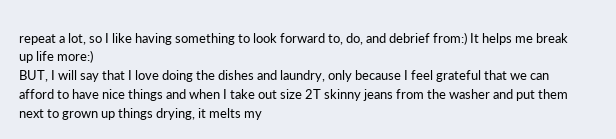repeat a lot, so I like having something to look forward to, do, and debrief from:) It helps me break up life more:)
BUT, I will say that I love doing the dishes and laundry, only because I feel grateful that we can afford to have nice things and when I take out size 2T skinny jeans from the washer and put them next to grown up things drying, it melts my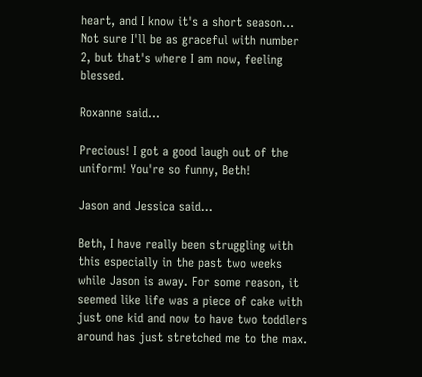heart, and I know it's a short season... Not sure I'll be as graceful with number 2, but that's where I am now, feeling blessed.

Roxanne said...

Precious! I got a good laugh out of the uniform! You're so funny, Beth!

Jason and Jessica said...

Beth, I have really been struggling with this especially in the past two weeks while Jason is away. For some reason, it seemed like life was a piece of cake with just one kid and now to have two toddlers around has just stretched me to the max.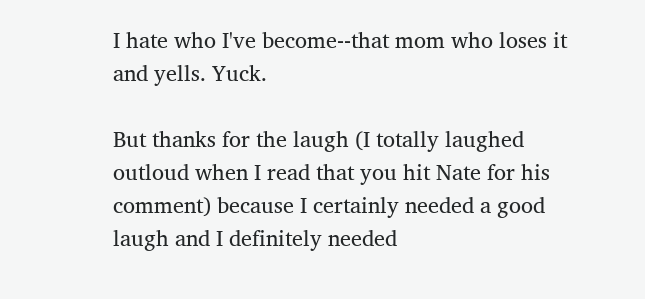I hate who I've become--that mom who loses it and yells. Yuck.

But thanks for the laugh (I totally laughed outloud when I read that you hit Nate for his comment) because I certainly needed a good laugh and I definitely needed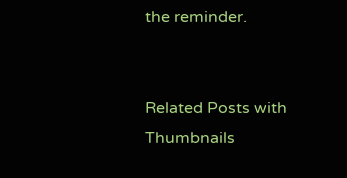the reminder.


Related Posts with Thumbnails